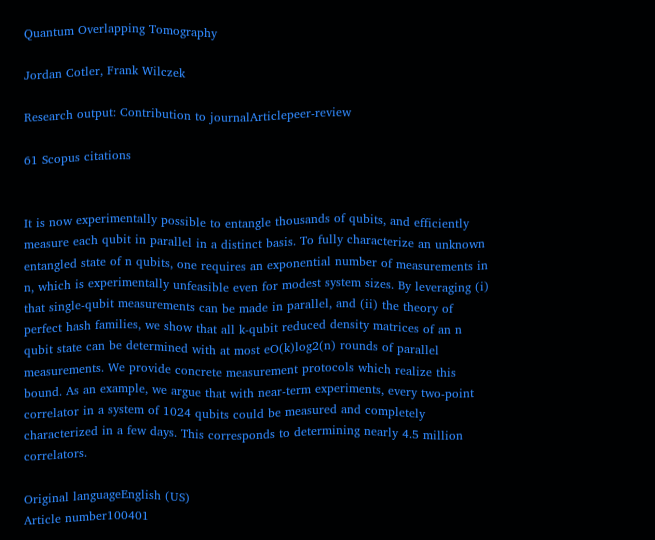Quantum Overlapping Tomography

Jordan Cotler, Frank Wilczek

Research output: Contribution to journalArticlepeer-review

61 Scopus citations


It is now experimentally possible to entangle thousands of qubits, and efficiently measure each qubit in parallel in a distinct basis. To fully characterize an unknown entangled state of n qubits, one requires an exponential number of measurements in n, which is experimentally unfeasible even for modest system sizes. By leveraging (i) that single-qubit measurements can be made in parallel, and (ii) the theory of perfect hash families, we show that all k-qubit reduced density matrices of an n qubit state can be determined with at most eO(k)log2(n) rounds of parallel measurements. We provide concrete measurement protocols which realize this bound. As an example, we argue that with near-term experiments, every two-point correlator in a system of 1024 qubits could be measured and completely characterized in a few days. This corresponds to determining nearly 4.5 million correlators.

Original languageEnglish (US)
Article number100401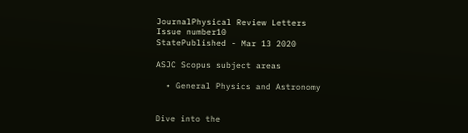JournalPhysical Review Letters
Issue number10
StatePublished - Mar 13 2020

ASJC Scopus subject areas

  • General Physics and Astronomy


Dive into the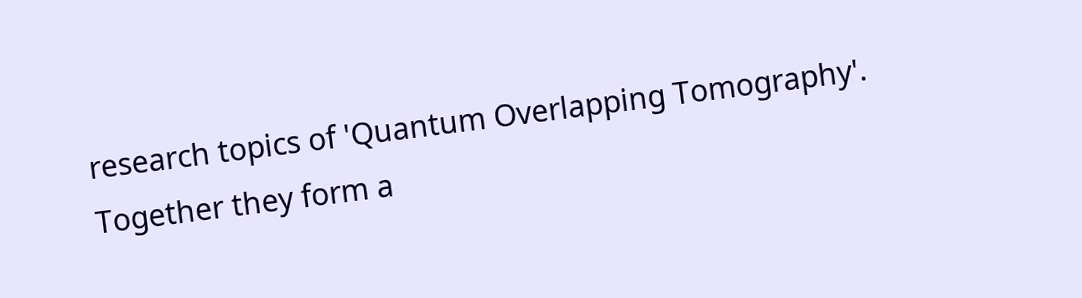research topics of 'Quantum Overlapping Tomography'. Together they form a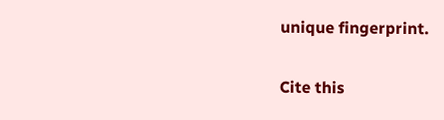unique fingerprint.

Cite this